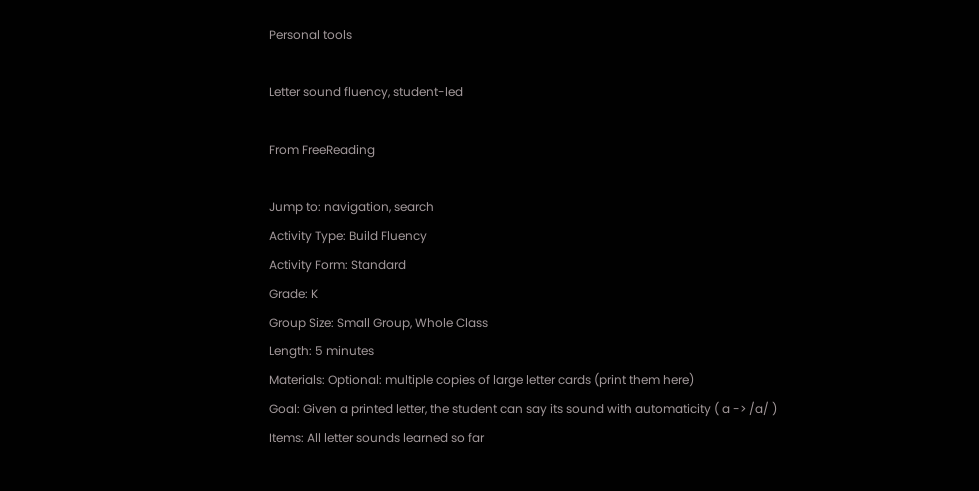Personal tools

Letter sound fluency, student-led

From FreeReading

Jump to: navigation, search
Activity Type: Build Fluency
Activity Form: Standard
Grade: K
Group Size: Small Group, Whole Class
Length: 5 minutes
Materials: Optional: multiple copies of large letter cards (print them here)
Goal: Given a printed letter, the student can say its sound with automaticity ( a -> /a/ )
Items: All letter sounds learned so far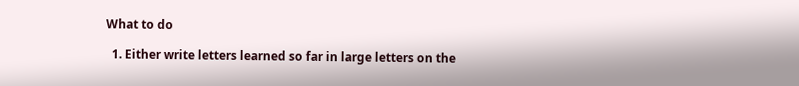What to do

  1. Either write letters learned so far in large letters on the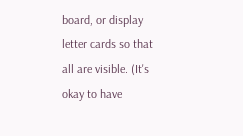board, or display letter cards so that all are visible. (It's okay to have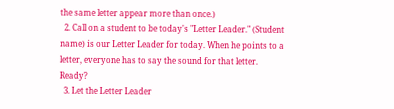the same letter appear more than once.)
  2. Call on a student to be today's "Letter Leader." (Student name) is our Letter Leader for today. When he points to a letter, everyone has to say the sound for that letter. Ready?
  3. Let the Letter Leader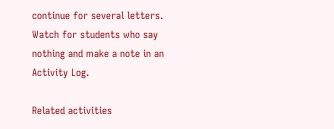continue for several letters. Watch for students who say nothing and make a note in an Activity Log.

Related activities